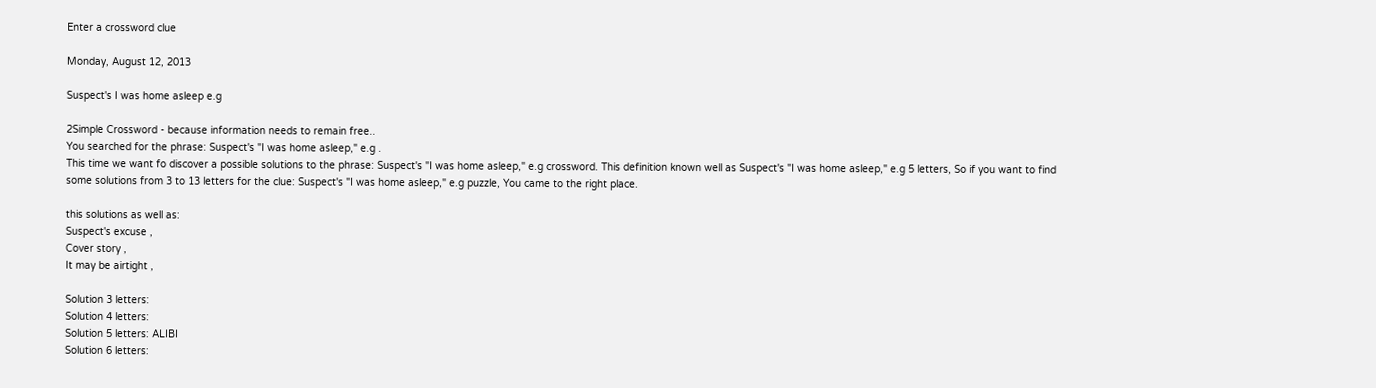Enter a crossword clue

Monday, August 12, 2013

Suspect's I was home asleep e.g

2Simple Crossword - because information needs to remain free..
You searched for the phrase: Suspect's "I was home asleep," e.g .
This time we want fo discover a possible solutions to the phrase: Suspect's "I was home asleep," e.g crossword. This definition known well as Suspect's "I was home asleep," e.g 5 letters, So if you want to find some solutions from 3 to 13 letters for the clue: Suspect's "I was home asleep," e.g puzzle, You came to the right place.

this solutions as well as:
Suspect's excuse ,
Cover story ,
It may be airtight ,

Solution 3 letters:
Solution 4 letters:
Solution 5 letters: ALIBI
Solution 6 letters: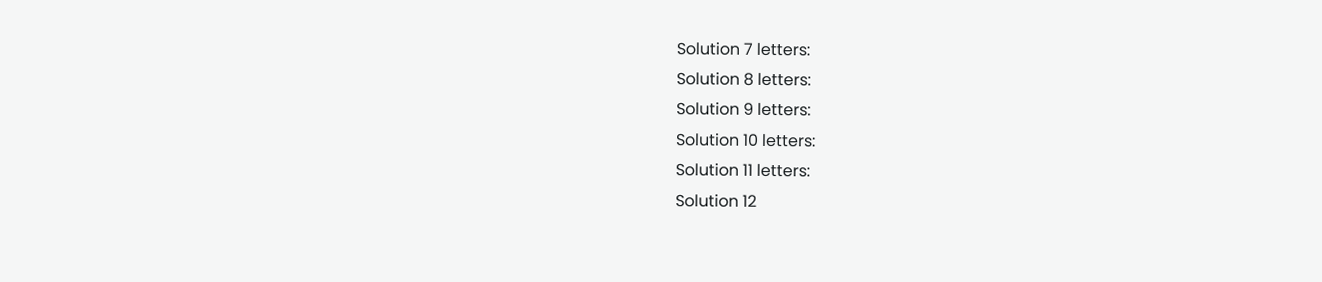Solution 7 letters:
Solution 8 letters:
Solution 9 letters:
Solution 10 letters:
Solution 11 letters:
Solution 12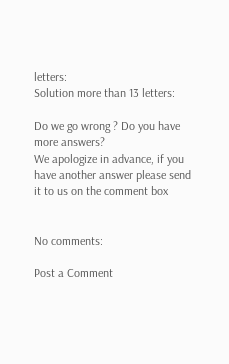letters:
Solution more than 13 letters:

Do we go wrong ? Do you have more answers?
We apologize in advance, if you have another answer please send it to us on the comment box


No comments:

Post a Comment